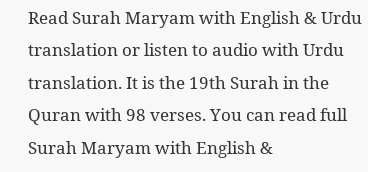Read Surah Maryam with English & Urdu translation or listen to audio with Urdu translation. It is the 19th Surah in the Quran with 98 verses. You can read full Surah Maryam with English &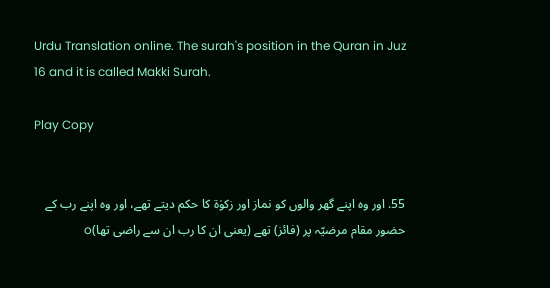Urdu Translation online. The surah's position in the Quran in Juz 16 and it is called Makki Surah.

Play Copy


55. اور وہ اپنے گھر والوں کو نماز اور زکوٰۃ کا حکم دیتے تھے، اور وہ اپنے رب کے حضور مقام مرضیّہ پر (فائز) تھے (یعنی ان کا رب ان سے راضی تھا)o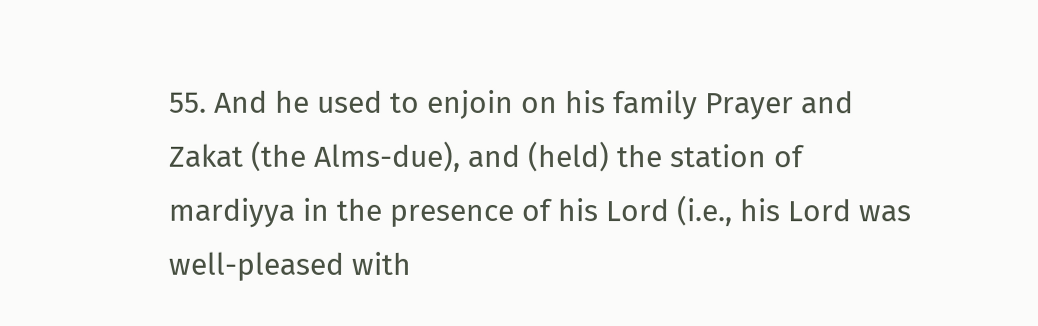55. And he used to enjoin on his family Prayer and Zakat (the Alms-due), and (held) the station of mardiyya in the presence of his Lord (i.e., his Lord was well-pleased with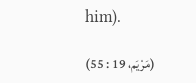him).

(مَرْيَم، 19 : 55)